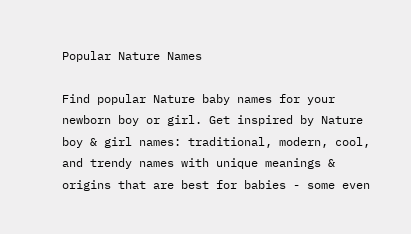Popular Nature Names

Find popular Nature baby names for your newborn boy or girl. Get inspired by Nature boy & girl names: traditional, modern, cool, and trendy names with unique meanings & origins that are best for babies - some even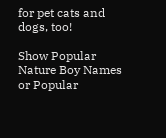for pet cats and dogs, too!

Show Popular Nature Boy Names or Popular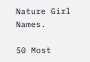Nature Girl Names.

50 Most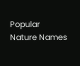Popular Nature Names